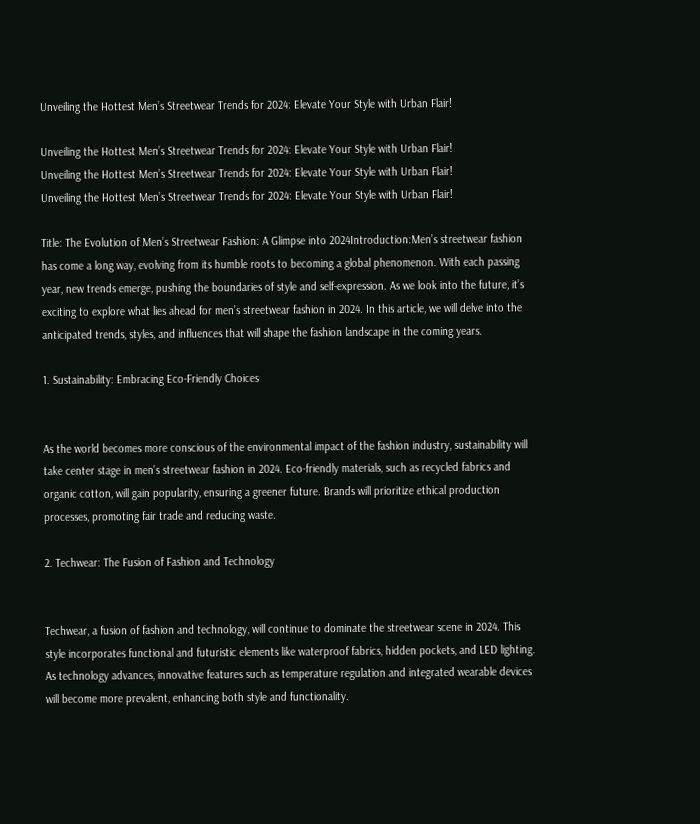Unveiling the Hottest Men’s Streetwear Trends for 2024: Elevate Your Style with Urban Flair!

Unveiling the Hottest Men’s Streetwear Trends for 2024: Elevate Your Style with Urban Flair!
Unveiling the Hottest Men’s Streetwear Trends for 2024: Elevate Your Style with Urban Flair!
Unveiling the Hottest Men’s Streetwear Trends for 2024: Elevate Your Style with Urban Flair!

Title: The Evolution of Men’s Streetwear Fashion: A Glimpse into 2024Introduction:Men’s streetwear fashion has come a long way, evolving from its humble roots to becoming a global phenomenon. With each passing year, new trends emerge, pushing the boundaries of style and self-expression. As we look into the future, it’s exciting to explore what lies ahead for men’s streetwear fashion in 2024. In this article, we will delve into the anticipated trends, styles, and influences that will shape the fashion landscape in the coming years.

1. Sustainability: Embracing Eco-Friendly Choices


As the world becomes more conscious of the environmental impact of the fashion industry, sustainability will take center stage in men’s streetwear fashion in 2024. Eco-friendly materials, such as recycled fabrics and organic cotton, will gain popularity, ensuring a greener future. Brands will prioritize ethical production processes, promoting fair trade and reducing waste.

2. Techwear: The Fusion of Fashion and Technology


Techwear, a fusion of fashion and technology, will continue to dominate the streetwear scene in 2024. This style incorporates functional and futuristic elements like waterproof fabrics, hidden pockets, and LED lighting. As technology advances, innovative features such as temperature regulation and integrated wearable devices will become more prevalent, enhancing both style and functionality.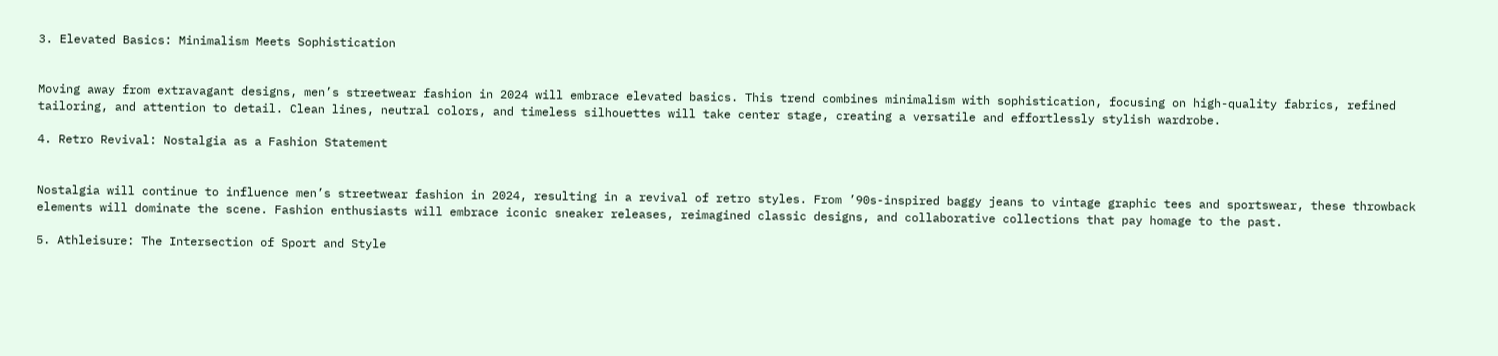3. Elevated Basics: Minimalism Meets Sophistication


Moving away from extravagant designs, men’s streetwear fashion in 2024 will embrace elevated basics. This trend combines minimalism with sophistication, focusing on high-quality fabrics, refined tailoring, and attention to detail. Clean lines, neutral colors, and timeless silhouettes will take center stage, creating a versatile and effortlessly stylish wardrobe.

4. Retro Revival: Nostalgia as a Fashion Statement


Nostalgia will continue to influence men’s streetwear fashion in 2024, resulting in a revival of retro styles. From ’90s-inspired baggy jeans to vintage graphic tees and sportswear, these throwback elements will dominate the scene. Fashion enthusiasts will embrace iconic sneaker releases, reimagined classic designs, and collaborative collections that pay homage to the past.

5. Athleisure: The Intersection of Sport and Style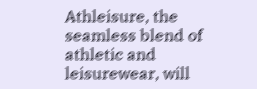Athleisure, the seamless blend of athletic and leisurewear, will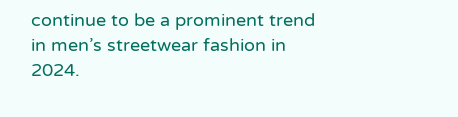continue to be a prominent trend in men’s streetwear fashion in 2024.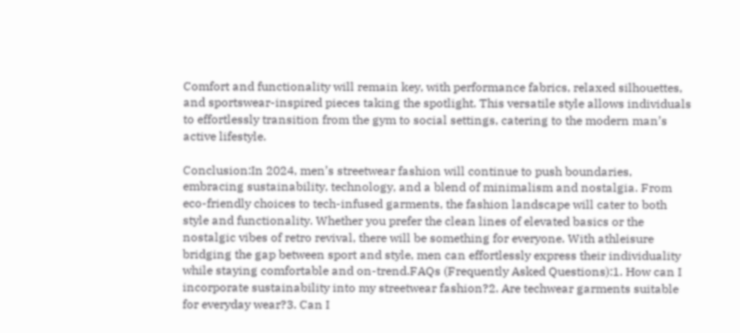Comfort and functionality will remain key, with performance fabrics, relaxed silhouettes, and sportswear-inspired pieces taking the spotlight. This versatile style allows individuals to effortlessly transition from the gym to social settings, catering to the modern man’s active lifestyle.

Conclusion:In 2024, men’s streetwear fashion will continue to push boundaries, embracing sustainability, technology, and a blend of minimalism and nostalgia. From eco-friendly choices to tech-infused garments, the fashion landscape will cater to both style and functionality. Whether you prefer the clean lines of elevated basics or the nostalgic vibes of retro revival, there will be something for everyone. With athleisure bridging the gap between sport and style, men can effortlessly express their individuality while staying comfortable and on-trend.FAQs (Frequently Asked Questions):1. How can I incorporate sustainability into my streetwear fashion?2. Are techwear garments suitable for everyday wear?3. Can I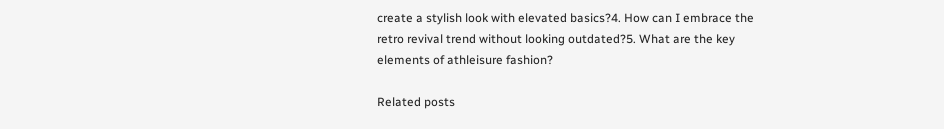create a stylish look with elevated basics?4. How can I embrace the retro revival trend without looking outdated?5. What are the key elements of athleisure fashion?

Related posts